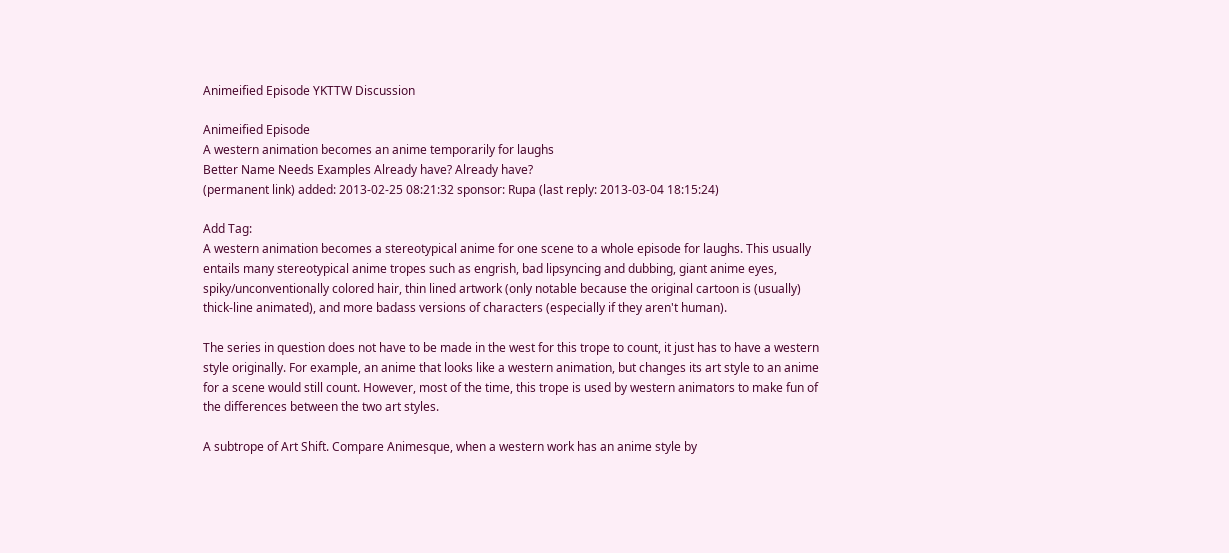Animeified Episode YKTTW Discussion

Animeified Episode
A western animation becomes an anime temporarily for laughs
Better Name Needs Examples Already have? Already have?
(permanent link) added: 2013-02-25 08:21:32 sponsor: Rupa (last reply: 2013-03-04 18:15:24)

Add Tag:
A western animation becomes a stereotypical anime for one scene to a whole episode for laughs. This usually entails many stereotypical anime tropes such as engrish, bad lipsyncing and dubbing, giant anime eyes, spiky/unconventionally colored hair, thin lined artwork (only notable because the original cartoon is (usually) thick-line animated), and more badass versions of characters (especially if they aren't human).

The series in question does not have to be made in the west for this trope to count, it just has to have a western style originally. For example, an anime that looks like a western animation, but changes its art style to an anime for a scene would still count. However, most of the time, this trope is used by western animators to make fun of the differences between the two art styles.

A subtrope of Art Shift. Compare Animesque, when a western work has an anime style by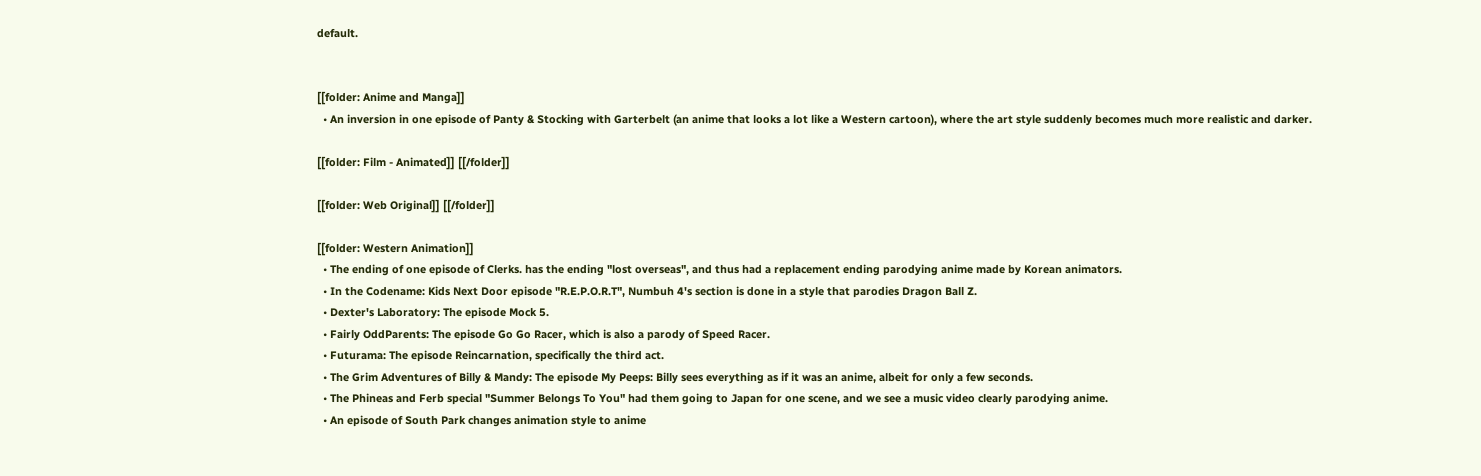default.


[[folder: Anime and Manga]]
  • An inversion in one episode of Panty & Stocking with Garterbelt (an anime that looks a lot like a Western cartoon), where the art style suddenly becomes much more realistic and darker.

[[folder: Film - Animated]] [[/folder]]

[[folder: Web Original]] [[/folder]]

[[folder: Western Animation]]
  • The ending of one episode of Clerks. has the ending "lost overseas", and thus had a replacement ending parodying anime made by Korean animators.
  • In the Codename: Kids Next Door episode "R.E.P.O.R.T", Numbuh 4's section is done in a style that parodies Dragon Ball Z.
  • Dexter's Laboratory: The episode Mock 5.
  • Fairly OddParents: The episode Go Go Racer, which is also a parody of Speed Racer.
  • Futurama: The episode Reincarnation, specifically the third act.
  • The Grim Adventures of Billy & Mandy: The episode My Peeps: Billy sees everything as if it was an anime, albeit for only a few seconds.
  • The Phineas and Ferb special "Summer Belongs To You" had them going to Japan for one scene, and we see a music video clearly parodying anime.
  • An episode of South Park changes animation style to anime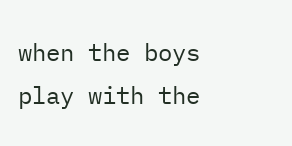when the boys play with the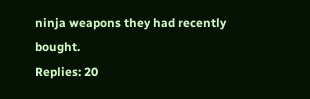ninja weapons they had recently bought.
Replies: 20